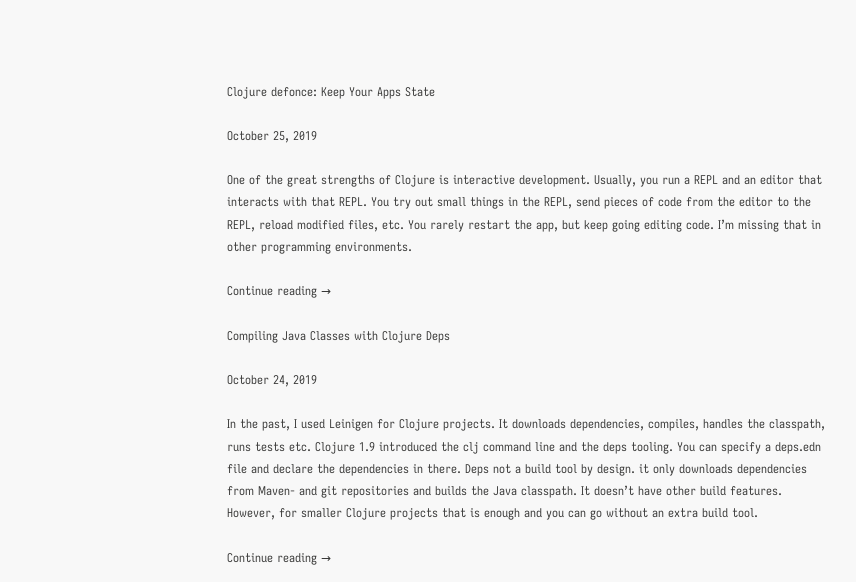Clojure defonce: Keep Your Apps State

October 25, 2019

One of the great strengths of Clojure is interactive development. Usually, you run a REPL and an editor that interacts with that REPL. You try out small things in the REPL, send pieces of code from the editor to the REPL, reload modified files, etc. You rarely restart the app, but keep going editing code. I’m missing that in other programming environments.

Continue reading →

Compiling Java Classes with Clojure Deps

October 24, 2019

In the past, I used Leinigen for Clojure projects. It downloads dependencies, compiles, handles the classpath, runs tests etc. Clojure 1.9 introduced the clj command line and the deps tooling. You can specify a deps.edn file and declare the dependencies in there. Deps not a build tool by design. it only downloads dependencies from Maven- and git repositories and builds the Java classpath. It doesn’t have other build features. However, for smaller Clojure projects that is enough and you can go without an extra build tool.

Continue reading →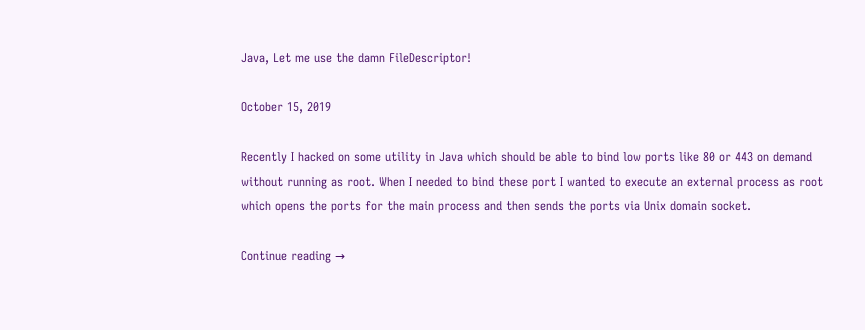Java, Let me use the damn FileDescriptor!

October 15, 2019

Recently I hacked on some utility in Java which should be able to bind low ports like 80 or 443 on demand without running as root. When I needed to bind these port I wanted to execute an external process as root which opens the ports for the main process and then sends the ports via Unix domain socket.

Continue reading →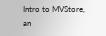Intro to MVStore, an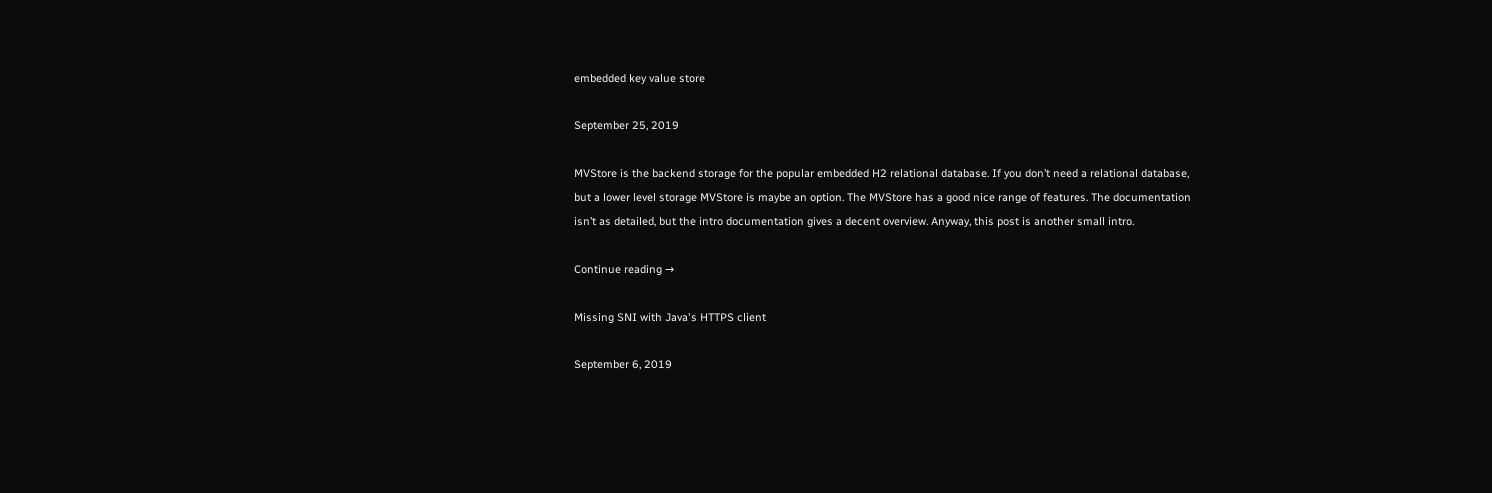embedded key value store

September 25, 2019

MVStore is the backend storage for the popular embedded H2 relational database. If you don’t need a relational database, but a lower level storage MVStore is maybe an option. The MVStore has a good nice range of features. The documentation isn’t as detailed, but the intro documentation gives a decent overview. Anyway, this post is another small intro.

Continue reading →

Missing SNI with Java's HTTPS client

September 6, 2019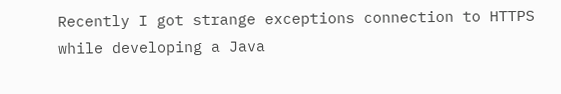Recently I got strange exceptions connection to HTTPS while developing a Java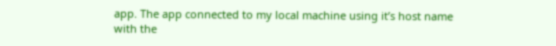app. The app connected to my local machine using it’s host name with the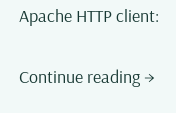Apache HTTP client:

Continue reading →